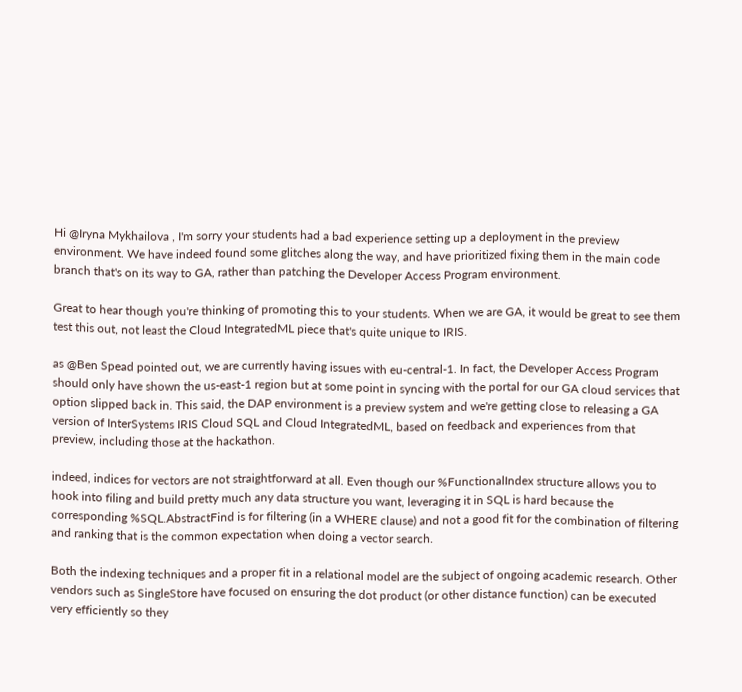Hi @Iryna Mykhailova , I'm sorry your students had a bad experience setting up a deployment in the preview environment. We have indeed found some glitches along the way, and have prioritized fixing them in the main code branch that's on its way to GA, rather than patching the Developer Access Program environment.

Great to hear though you're thinking of promoting this to your students. When we are GA, it would be great to see them test this out, not least the Cloud IntegratedML piece that's quite unique to IRIS.

as @Ben Spead pointed out, we are currently having issues with eu-central-1. In fact, the Developer Access Program should only have shown the us-east-1 region but at some point in syncing with the portal for our GA cloud services that option slipped back in. This said, the DAP environment is a preview system and we're getting close to releasing a GA version of InterSystems IRIS Cloud SQL and Cloud IntegratedML, based on feedback and experiences from that preview, including those at the hackathon.

indeed, indices for vectors are not straightforward at all. Even though our %FunctionalIndex structure allows you to hook into filing and build pretty much any data structure you want, leveraging it in SQL is hard because the corresponding %SQL.AbstractFind is for filtering (in a WHERE clause) and not a good fit for the combination of filtering and ranking that is the common expectation when doing a vector search.

Both the indexing techniques and a proper fit in a relational model are the subject of ongoing academic research. Other vendors such as SingleStore have focused on ensuring the dot product (or other distance function) can be executed very efficiently so they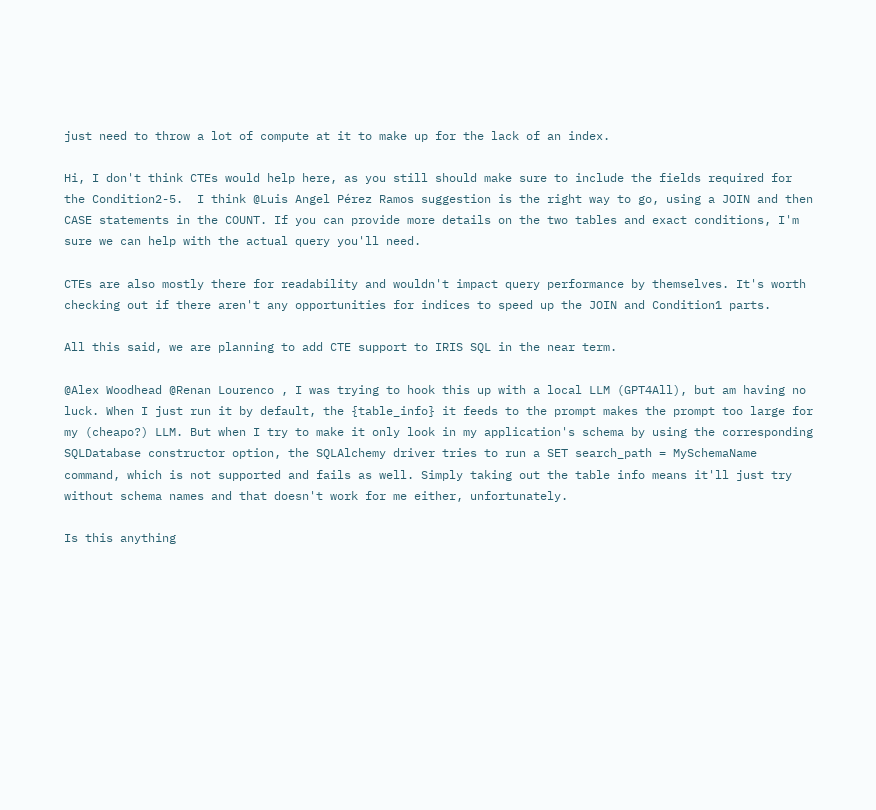just need to throw a lot of compute at it to make up for the lack of an index.

Hi, I don't think CTEs would help here, as you still should make sure to include the fields required for the Condition2-5.  I think @Luis Angel Pérez Ramos suggestion is the right way to go, using a JOIN and then CASE statements in the COUNT. If you can provide more details on the two tables and exact conditions, I'm sure we can help with the actual query you'll need.

CTEs are also mostly there for readability and wouldn't impact query performance by themselves. It's worth checking out if there aren't any opportunities for indices to speed up the JOIN and Condition1 parts.

All this said, we are planning to add CTE support to IRIS SQL in the near term.

@Alex Woodhead @Renan Lourenco , I was trying to hook this up with a local LLM (GPT4All), but am having no luck. When I just run it by default, the {table_info} it feeds to the prompt makes the prompt too large for my (cheapo?) LLM. But when I try to make it only look in my application's schema by using the corresponding SQLDatabase constructor option, the SQLAlchemy driver tries to run a SET search_path = MySchemaName command, which is not supported and fails as well. Simply taking out the table info means it'll just try without schema names and that doesn't work for me either, unfortunately.

Is this anything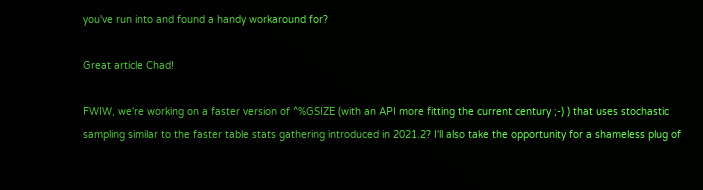you've run into and found a handy workaround for?

Great article Chad!

FWIW, we're working on a faster version of ^%GSIZE (with an API more fitting the current century ;-) ) that uses stochastic sampling similar to the faster table stats gathering introduced in 2021.2? I'll also take the opportunity for a shameless plug of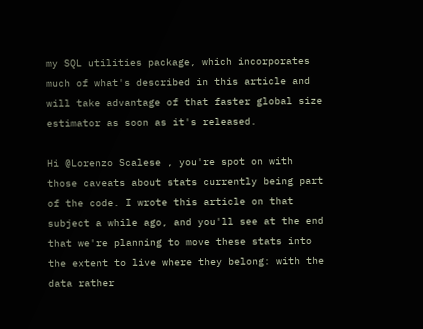my SQL utilities package, which incorporates much of what's described in this article and will take advantage of that faster global size estimator as soon as it's released.

Hi @Lorenzo Scalese , you're spot on with those caveats about stats currently being part of the code. I wrote this article on that subject a while ago, and you'll see at the end that we're planning to move these stats into the extent to live where they belong: with the data rather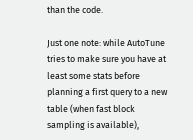than the code.

Just one note: while AutoTune tries to make sure you have at least some stats before planning a first query to a new table (when fast block sampling is available),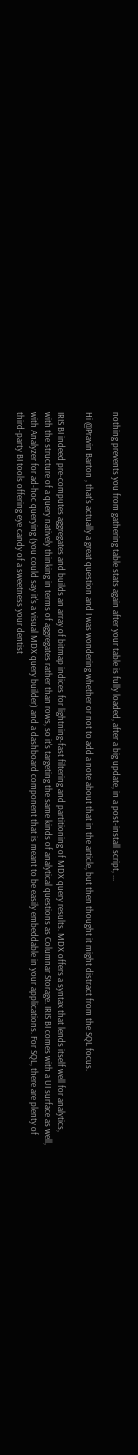nothing prevents you from gathering table stats again after your table is fully loaded, after a big update, in a post-install script, ...

Hi @Pravin Barton , that's actually a great question and I was wondering whether or not to add a note about that in the article, but then thought it might distract from the SQL focus.

IRIS BI indeed pre-computes aggregates and builds an array of bitmap indices for lightning-fast filtering and partitioning of MDX query results. MDX offers a syntax that lends itself well for analytics, with the structure of a query natively thinking in terms of aggregates rather than rows, so it's targeting the same kinds of analytical questions as Columnar Storage. IRIS BI comes with a UI surface as well, with Analyzer for ad-hoc querying (you could say it's a visual MDX query builder) and a dashboard component that is meant to be easily embeddable in your applications. For SQL, there are plenty of third-party BI tools offering eye candy of a sweetness your dentist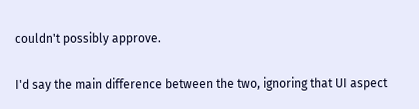couldn't possibly approve.

I'd say the main difference between the two, ignoring that UI aspect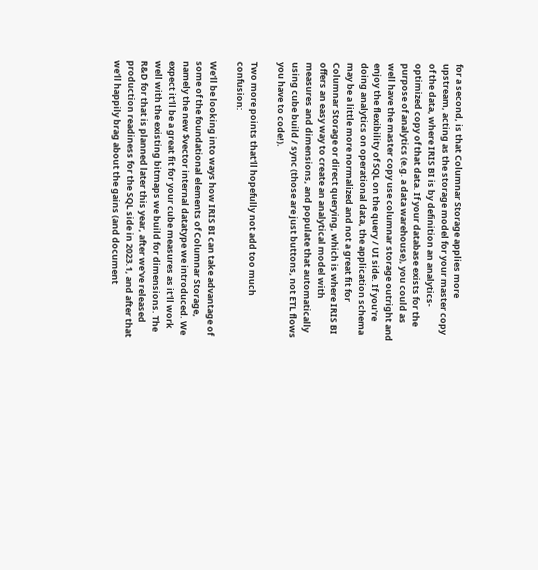for a second, is that Columnar Storage applies more upstream, acting as the storage model for your master copy of the data, where IRIS BI is by definition an analytics-optimized copy of that data. If your database exists for the purpose of analytics (e.g. a data warehouse), you could as well have the master copy use columnar storage outright and enjoy the flexibility of SQL on the query / UI side. If you're doing analytics on operational data, the application schema may be a little more normalized and not a great fit for Columnar Storage or direct querying, which is where IRIS BI offers an easy way to create an analytical model with measures and dimensions, and populate that automatically using cube build / sync (those are just buttons, not ETL flows you have to code!).

Two more points that'll hopefully not add too much confusion:

We'll be looking into ways how IRIS BI can take advantage of some of the foundational elements of Columnar Storage, namely the new $vector internal datatype we introduced. We expect it'll be a great fit for your cube measures as it'll work well with the existing bitmaps we build for dimensions. The R&D for that is planned later this year, after we've released production readiness for the SQL side in 2023.1, and after that we'll happily brag about the gains (and document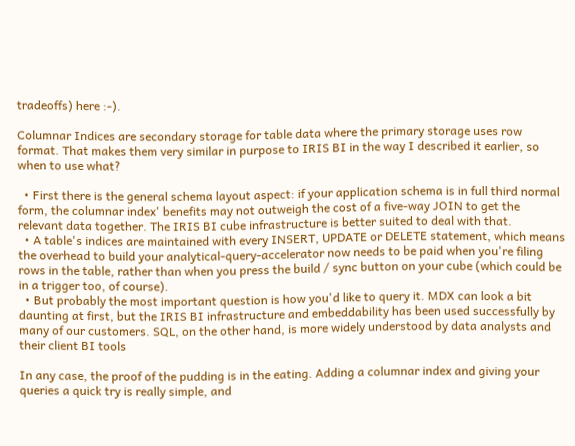tradeoffs) here :-).

Columnar Indices are secondary storage for table data where the primary storage uses row format. That makes them very similar in purpose to IRIS BI in the way I described it earlier, so when to use what?

  • First there is the general schema layout aspect: if your application schema is in full third normal form, the columnar index' benefits may not outweigh the cost of a five-way JOIN to get the relevant data together. The IRIS BI cube infrastructure is better suited to deal with that.
  • A table's indices are maintained with every INSERT, UPDATE or DELETE statement, which means the overhead to build your analytical-query-accelerator now needs to be paid when you're filing rows in the table, rather than when you press the build / sync button on your cube (which could be in a trigger too, of course).
  • But probably the most important question is how you'd like to query it. MDX can look a bit daunting at first, but the IRIS BI infrastructure and embeddability has been used successfully by many of our customers. SQL, on the other hand, is more widely understood by data analysts and their client BI tools

In any case, the proof of the pudding is in the eating. Adding a columnar index and giving your queries a quick try is really simple, and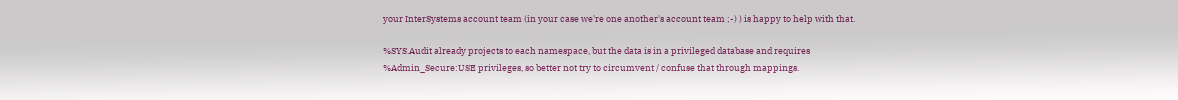your InterSystems account team (in your case we're one another's account team ;-) ) is happy to help with that.

%SYS.Audit already projects to each namespace, but the data is in a privileged database and requires %Admin_Secure:USE privileges, so better not try to circumvent / confuse that through mappings.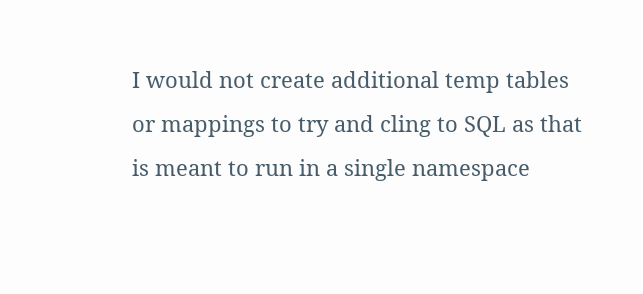I would not create additional temp tables or mappings to try and cling to SQL as that is meant to run in a single namespace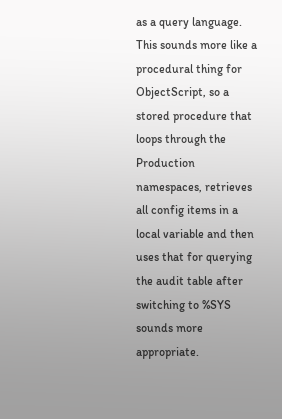as a query language. This sounds more like a procedural thing for ObjectScript, so a stored procedure that loops through the Production namespaces, retrieves all config items in a local variable and then uses that for querying the audit table after switching to %SYS sounds more appropriate.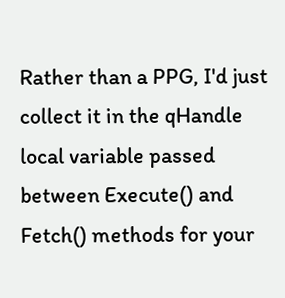Rather than a PPG, I'd just collect it in the qHandle local variable passed between Execute() and Fetch() methods for your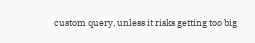custom query, unless it risks getting too big